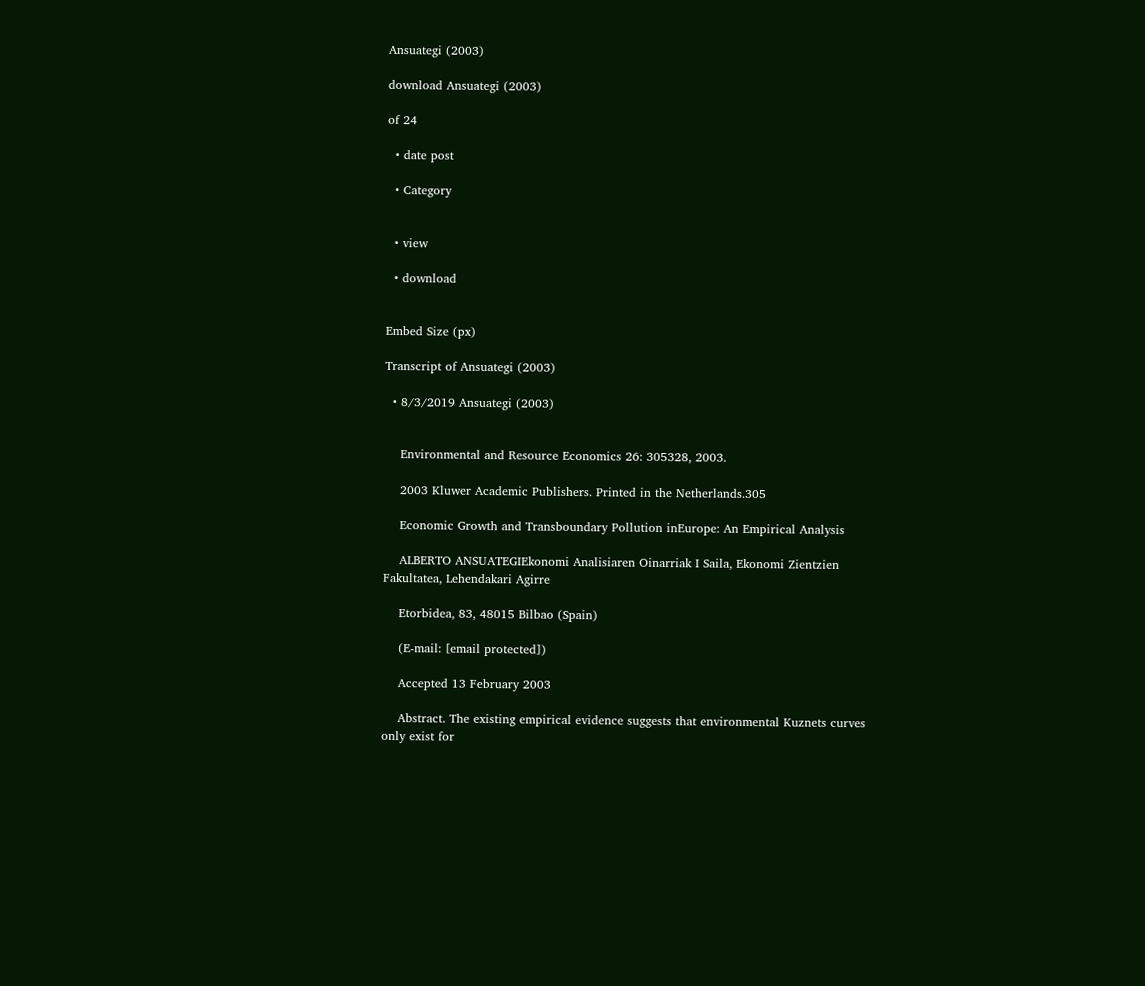Ansuategi (2003)

download Ansuategi (2003)

of 24

  • date post

  • Category


  • view

  • download


Embed Size (px)

Transcript of Ansuategi (2003)

  • 8/3/2019 Ansuategi (2003)


    Environmental and Resource Economics 26: 305328, 2003.

    2003 Kluwer Academic Publishers. Printed in the Netherlands.305

    Economic Growth and Transboundary Pollution inEurope: An Empirical Analysis

    ALBERTO ANSUATEGIEkonomi Analisiaren Oinarriak I Saila, Ekonomi Zientzien Fakultatea, Lehendakari Agirre

    Etorbidea, 83, 48015 Bilbao (Spain)

    (E-mail: [email protected])

    Accepted 13 February 2003

    Abstract. The existing empirical evidence suggests that environmental Kuznets curves only exist for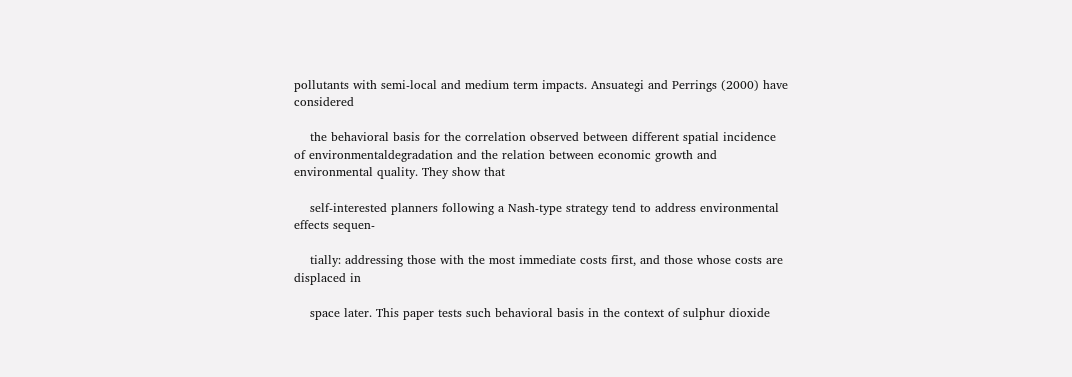pollutants with semi-local and medium term impacts. Ansuategi and Perrings (2000) have considered

    the behavioral basis for the correlation observed between different spatial incidence of environmentaldegradation and the relation between economic growth and environmental quality. They show that

    self-interested planners following a Nash-type strategy tend to address environmental effects sequen-

    tially: addressing those with the most immediate costs first, and those whose costs are displaced in

    space later. This paper tests such behavioral basis in the context of sulphur dioxide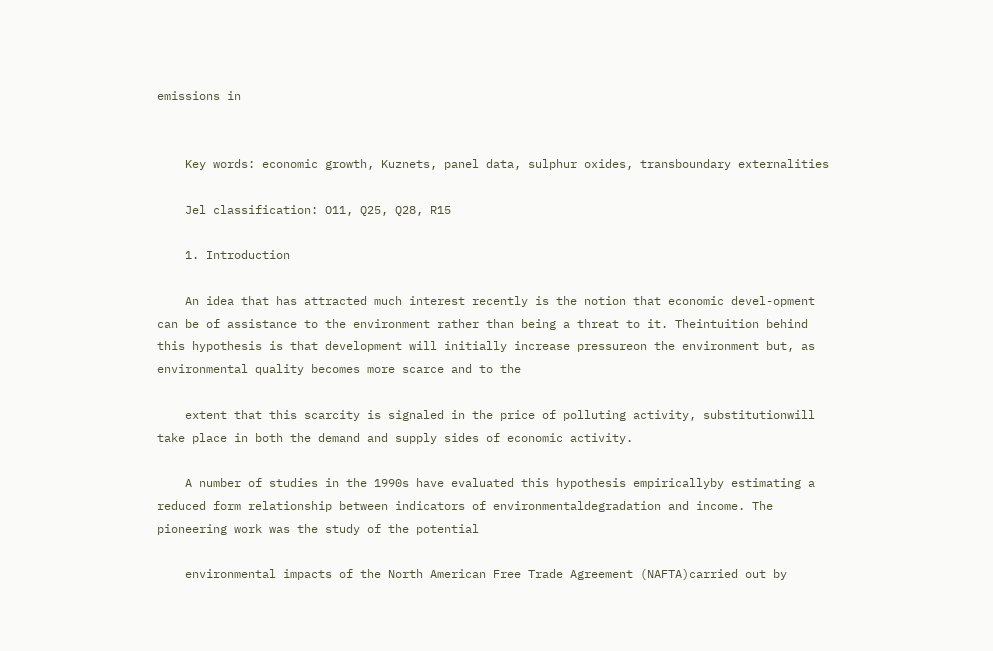emissions in


    Key words: economic growth, Kuznets, panel data, sulphur oxides, transboundary externalities

    Jel classification: O11, Q25, Q28, R15

    1. Introduction

    An idea that has attracted much interest recently is the notion that economic devel-opment can be of assistance to the environment rather than being a threat to it. Theintuition behind this hypothesis is that development will initially increase pressureon the environment but, as environmental quality becomes more scarce and to the

    extent that this scarcity is signaled in the price of polluting activity, substitutionwill take place in both the demand and supply sides of economic activity.

    A number of studies in the 1990s have evaluated this hypothesis empiricallyby estimating a reduced form relationship between indicators of environmentaldegradation and income. The pioneering work was the study of the potential

    environmental impacts of the North American Free Trade Agreement (NAFTA)carried out by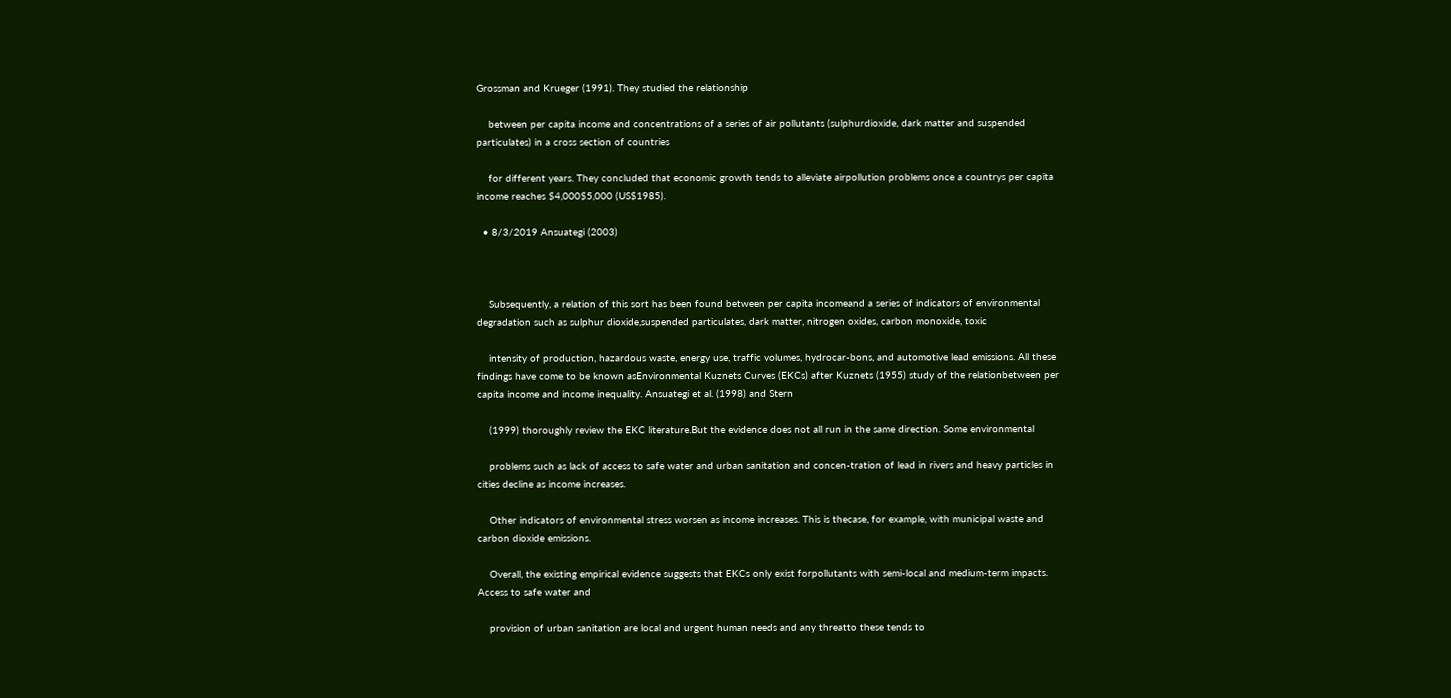Grossman and Krueger (1991). They studied the relationship

    between per capita income and concentrations of a series of air pollutants (sulphurdioxide, dark matter and suspended particulates) in a cross section of countries

    for different years. They concluded that economic growth tends to alleviate airpollution problems once a countrys per capita income reaches $4,000$5,000 (US$1985).

  • 8/3/2019 Ansuategi (2003)



    Subsequently, a relation of this sort has been found between per capita incomeand a series of indicators of environmental degradation such as sulphur dioxide,suspended particulates, dark matter, nitrogen oxides, carbon monoxide, toxic

    intensity of production, hazardous waste, energy use, traffic volumes, hydrocar-bons, and automotive lead emissions. All these findings have come to be known asEnvironmental Kuznets Curves (EKCs) after Kuznets (1955) study of the relationbetween per capita income and income inequality. Ansuategi et al. (1998) and Stern

    (1999) thoroughly review the EKC literature.But the evidence does not all run in the same direction. Some environmental

    problems such as lack of access to safe water and urban sanitation and concen-tration of lead in rivers and heavy particles in cities decline as income increases.

    Other indicators of environmental stress worsen as income increases. This is thecase, for example, with municipal waste and carbon dioxide emissions.

    Overall, the existing empirical evidence suggests that EKCs only exist forpollutants with semi-local and medium-term impacts. Access to safe water and

    provision of urban sanitation are local and urgent human needs and any threatto these tends to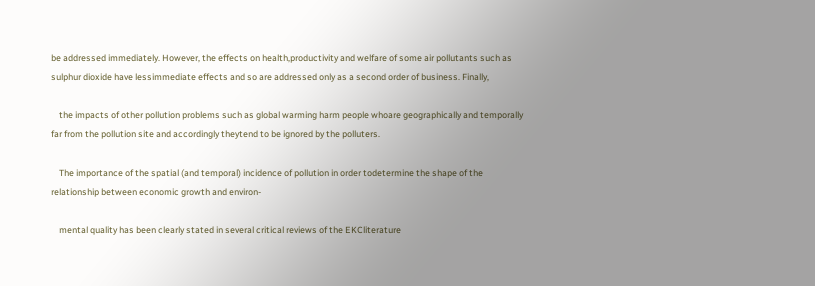be addressed immediately. However, the effects on health,productivity and welfare of some air pollutants such as sulphur dioxide have lessimmediate effects and so are addressed only as a second order of business. Finally,

    the impacts of other pollution problems such as global warming harm people whoare geographically and temporally far from the pollution site and accordingly theytend to be ignored by the polluters.

    The importance of the spatial (and temporal) incidence of pollution in order todetermine the shape of the relationship between economic growth and environ-

    mental quality has been clearly stated in several critical reviews of the EKCliterature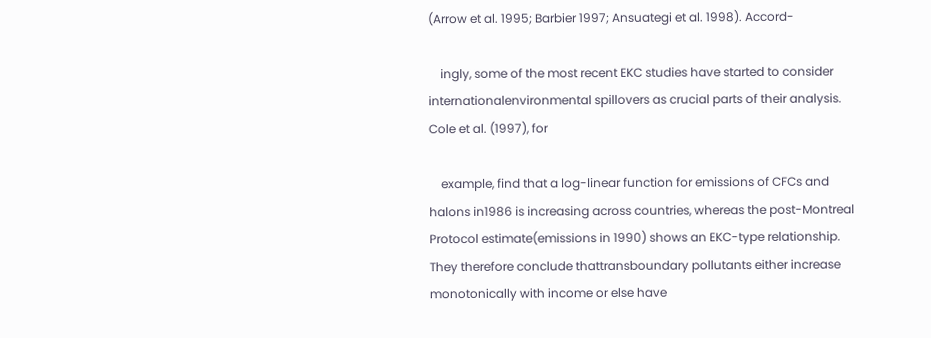(Arrow et al. 1995; Barbier 1997; Ansuategi et al. 1998). Accord-

    ingly, some of the most recent EKC studies have started to consider internationalenvironmental spillovers as crucial parts of their analysis. Cole et al. (1997), for

    example, find that a log-linear function for emissions of CFCs and halons in1986 is increasing across countries, whereas the post-Montreal Protocol estimate(emissions in 1990) shows an EKC-type relationship. They therefore conclude thattransboundary pollutants either increase monotonically with income or else have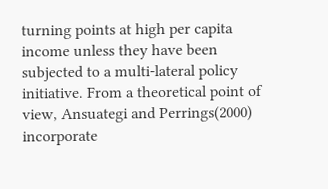turning points at high per capita income unless they have been subjected to a multi-lateral policy initiative. From a theoretical point of view, Ansuategi and Perrings(2000) incorporate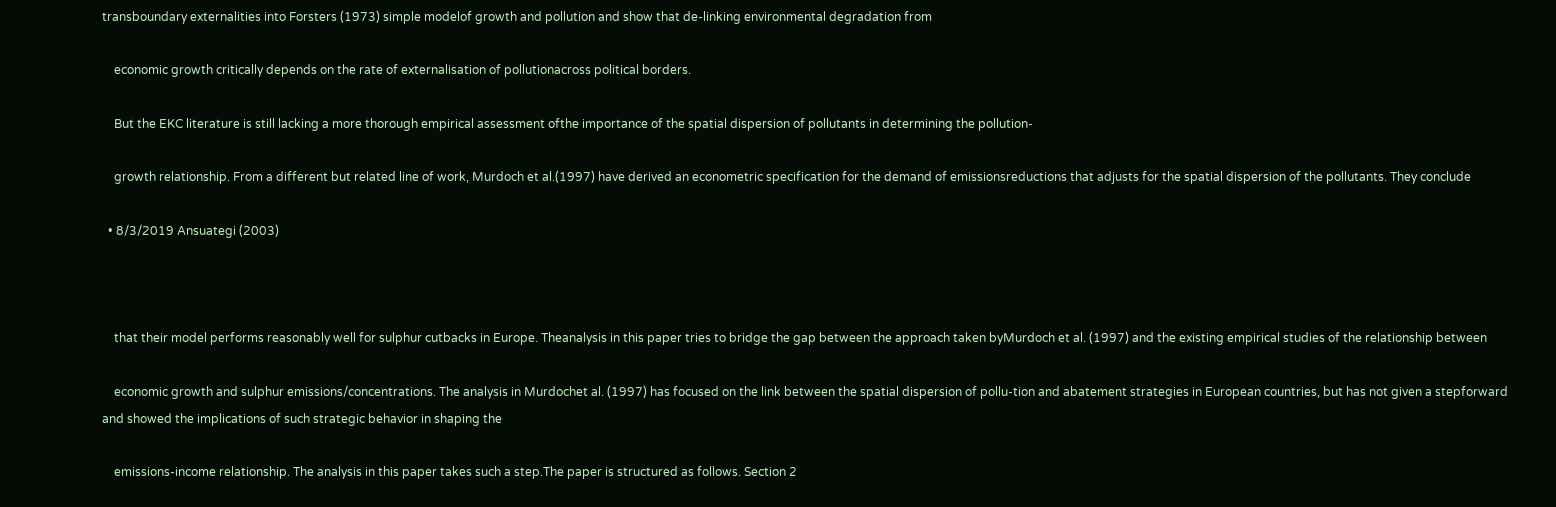transboundary externalities into Forsters (1973) simple modelof growth and pollution and show that de-linking environmental degradation from

    economic growth critically depends on the rate of externalisation of pollutionacross political borders.

    But the EKC literature is still lacking a more thorough empirical assessment ofthe importance of the spatial dispersion of pollutants in determining the pollution-

    growth relationship. From a different but related line of work, Murdoch et al.(1997) have derived an econometric specification for the demand of emissionsreductions that adjusts for the spatial dispersion of the pollutants. They conclude

  • 8/3/2019 Ansuategi (2003)



    that their model performs reasonably well for sulphur cutbacks in Europe. Theanalysis in this paper tries to bridge the gap between the approach taken byMurdoch et al. (1997) and the existing empirical studies of the relationship between

    economic growth and sulphur emissions/concentrations. The analysis in Murdochet al. (1997) has focused on the link between the spatial dispersion of pollu-tion and abatement strategies in European countries, but has not given a stepforward and showed the implications of such strategic behavior in shaping the

    emissions-income relationship. The analysis in this paper takes such a step.The paper is structured as follows. Section 2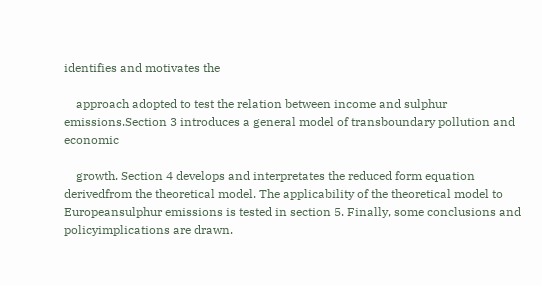identifies and motivates the

    approach adopted to test the relation between income and sulphur emissions.Section 3 introduces a general model of transboundary pollution and economic

    growth. Section 4 develops and interpretates the reduced form equation derivedfrom the theoretical model. The applicability of the theoretical model to Europeansulphur emissions is tested in section 5. Finally, some conclusions and policyimplications are drawn.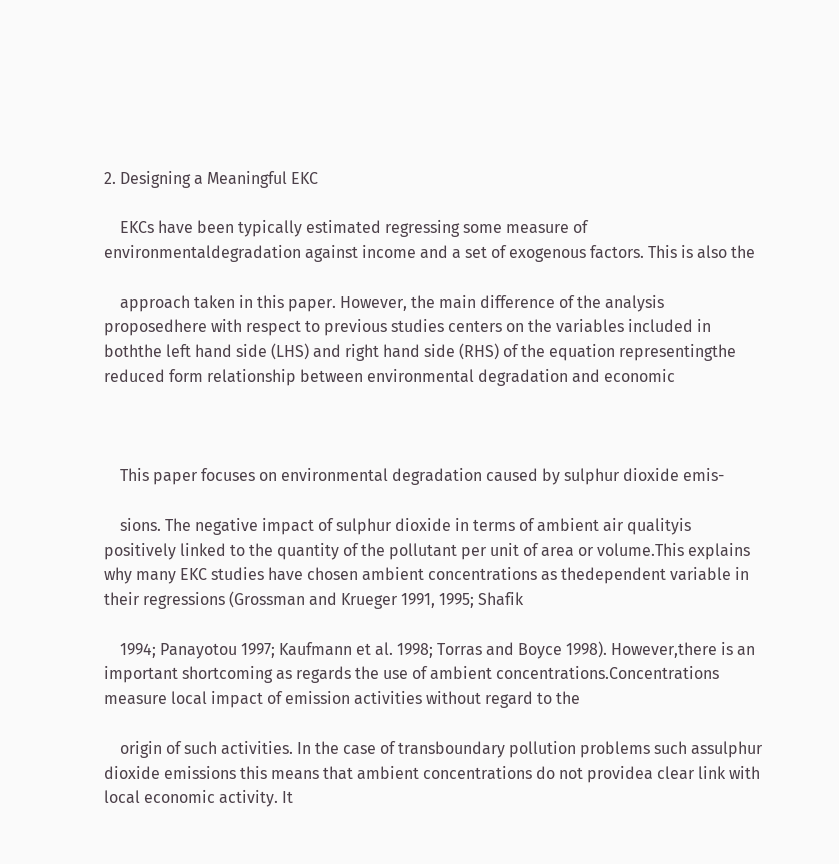2. Designing a Meaningful EKC

    EKCs have been typically estimated regressing some measure of environmentaldegradation against income and a set of exogenous factors. This is also the

    approach taken in this paper. However, the main difference of the analysis proposedhere with respect to previous studies centers on the variables included in boththe left hand side (LHS) and right hand side (RHS) of the equation representingthe reduced form relationship between environmental degradation and economic



    This paper focuses on environmental degradation caused by sulphur dioxide emis-

    sions. The negative impact of sulphur dioxide in terms of ambient air qualityis positively linked to the quantity of the pollutant per unit of area or volume.This explains why many EKC studies have chosen ambient concentrations as thedependent variable in their regressions (Grossman and Krueger 1991, 1995; Shafik

    1994; Panayotou 1997; Kaufmann et al. 1998; Torras and Boyce 1998). However,there is an important shortcoming as regards the use of ambient concentrations.Concentrations measure local impact of emission activities without regard to the

    origin of such activities. In the case of transboundary pollution problems such assulphur dioxide emissions this means that ambient concentrations do not providea clear link with local economic activity. It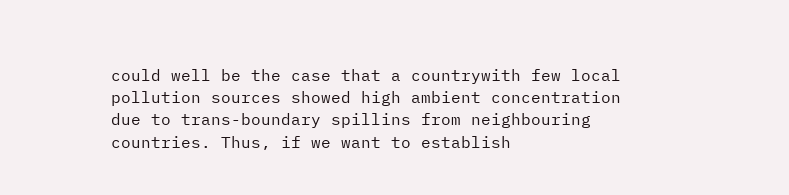could well be the case that a countrywith few local pollution sources showed high ambient concentration due to trans-boundary spillins from neighbouring countries. Thus, if we want to establish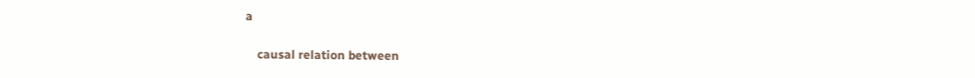a

    causal relation between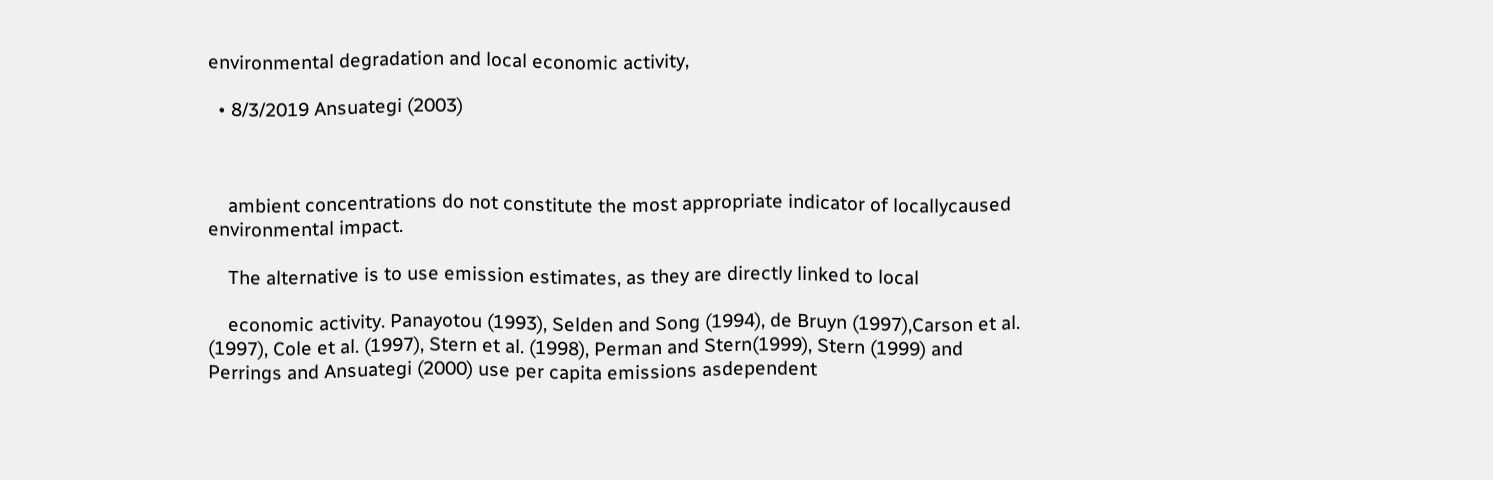environmental degradation and local economic activity,

  • 8/3/2019 Ansuategi (2003)



    ambient concentrations do not constitute the most appropriate indicator of locallycaused environmental impact.

    The alternative is to use emission estimates, as they are directly linked to local

    economic activity. Panayotou (1993), Selden and Song (1994), de Bruyn (1997),Carson et al. (1997), Cole et al. (1997), Stern et al. (1998), Perman and Stern(1999), Stern (1999) and Perrings and Ansuategi (2000) use per capita emissions asdependent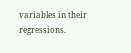variables in their regressions.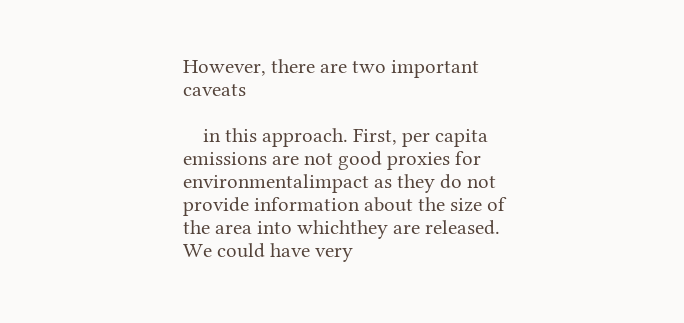However, there are two important caveats

    in this approach. First, per capita emissions are not good proxies for environmentalimpact as they do not provide information about the size of the area into whichthey are released. We could have very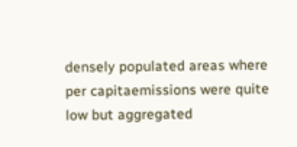densely populated areas where per capitaemissions were quite low but aggregated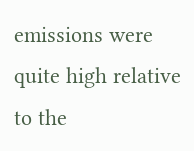emissions were quite high relative to the